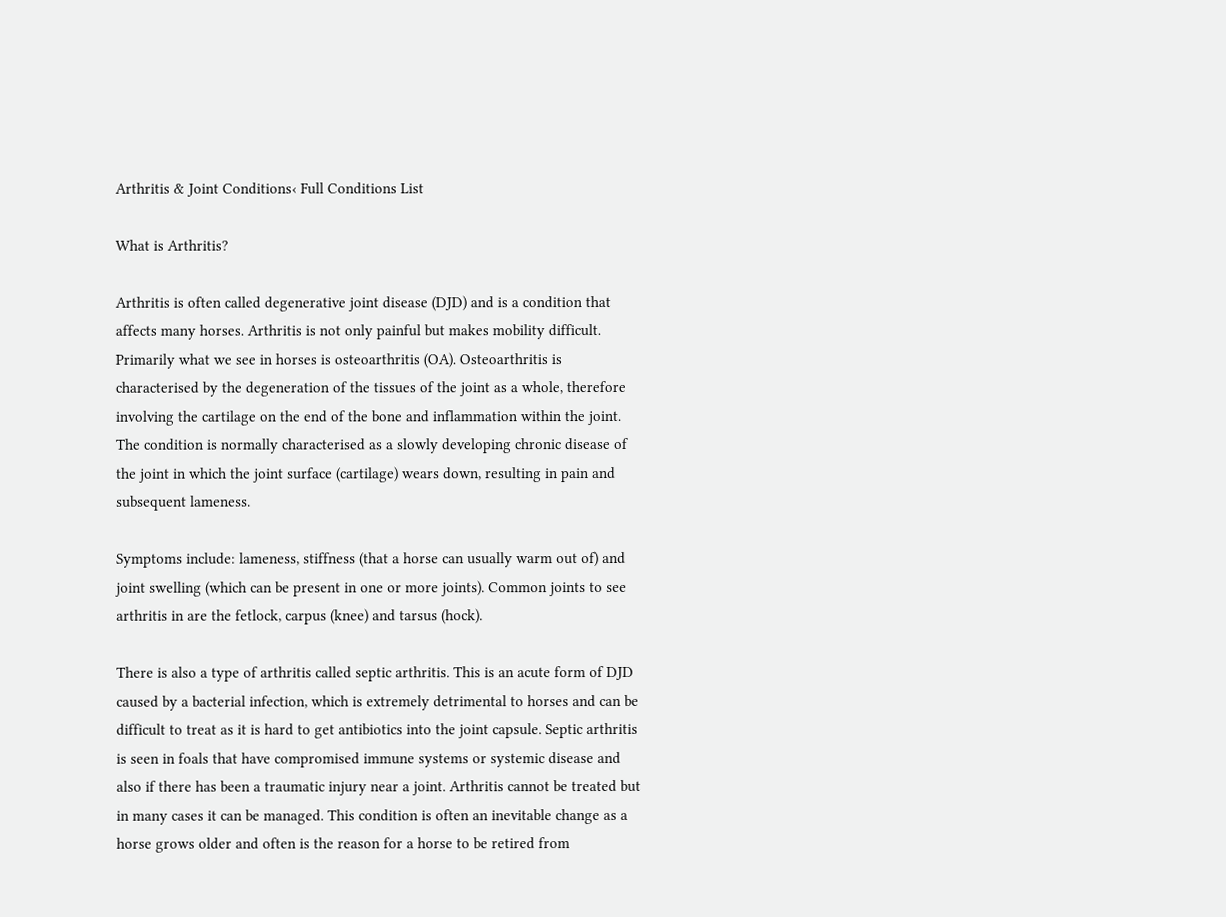Arthritis & Joint Conditions‹ Full Conditions List

What is Arthritis?

Arthritis is often called degenerative joint disease (DJD) and is a condition that affects many horses. Arthritis is not only painful but makes mobility difficult. Primarily what we see in horses is osteoarthritis (OA). Osteoarthritis is characterised by the degeneration of the tissues of the joint as a whole, therefore involving the cartilage on the end of the bone and inflammation within the joint. The condition is normally characterised as a slowly developing chronic disease of the joint in which the joint surface (cartilage) wears down, resulting in pain and subsequent lameness.

Symptoms include: lameness, stiffness (that a horse can usually warm out of) and joint swelling (which can be present in one or more joints). Common joints to see arthritis in are the fetlock, carpus (knee) and tarsus (hock).

There is also a type of arthritis called septic arthritis. This is an acute form of DJD caused by a bacterial infection, which is extremely detrimental to horses and can be difficult to treat as it is hard to get antibiotics into the joint capsule. Septic arthritis is seen in foals that have compromised immune systems or systemic disease and also if there has been a traumatic injury near a joint. Arthritis cannot be treated but in many cases it can be managed. This condition is often an inevitable change as a horse grows older and often is the reason for a horse to be retired from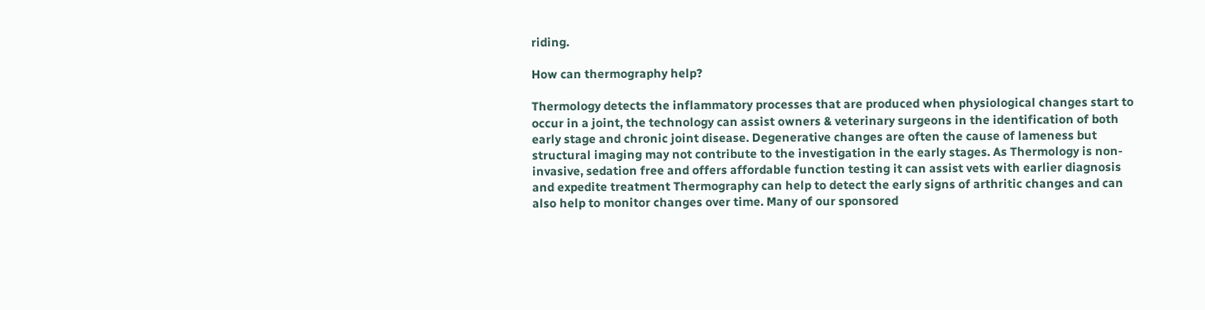riding.

How can thermography help?

Thermology detects the inflammatory processes that are produced when physiological changes start to occur in a joint, the technology can assist owners & veterinary surgeons in the identification of both early stage and chronic joint disease. Degenerative changes are often the cause of lameness but structural imaging may not contribute to the investigation in the early stages. As Thermology is non-invasive, sedation free and offers affordable function testing it can assist vets with earlier diagnosis and expedite treatment Thermography can help to detect the early signs of arthritic changes and can also help to monitor changes over time. Many of our sponsored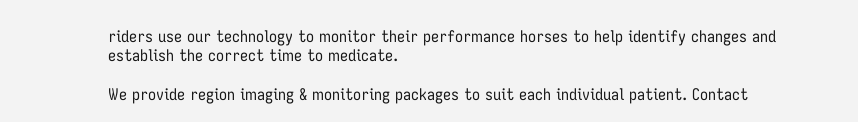riders use our technology to monitor their performance horses to help identify changes and establish the correct time to medicate.

We provide region imaging & monitoring packages to suit each individual patient. Contact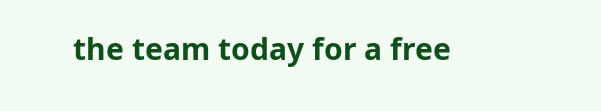the team today for a free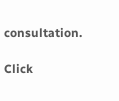consultation.

Click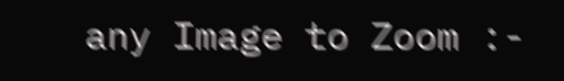any Image to Zoom :-